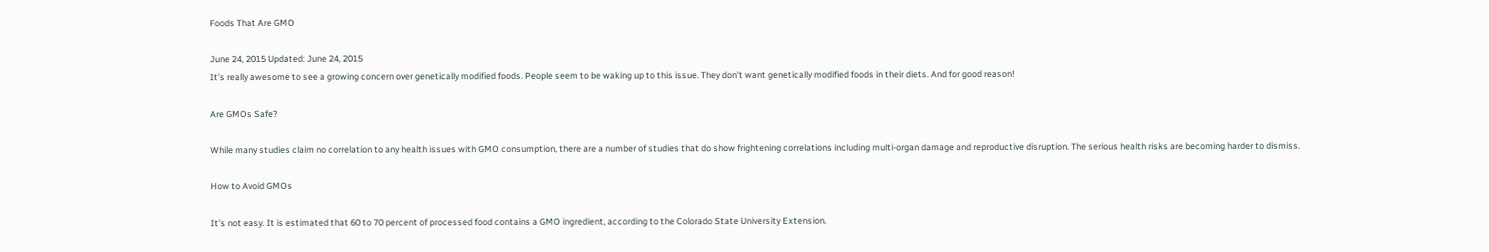Foods That Are GMO

June 24, 2015 Updated: June 24, 2015
It’s really awesome to see a growing concern over genetically modified foods. People seem to be waking up to this issue. They don’t want genetically modified foods in their diets. And for good reason!

Are GMOs Safe?

While many studies claim no correlation to any health issues with GMO consumption, there are a number of studies that do show frightening correlations including multi-organ damage and reproductive disruption. The serious health risks are becoming harder to dismiss.

How to Avoid GMOs

It’s not easy. It is estimated that 60 to 70 percent of processed food contains a GMO ingredient, according to the Colorado State University Extension.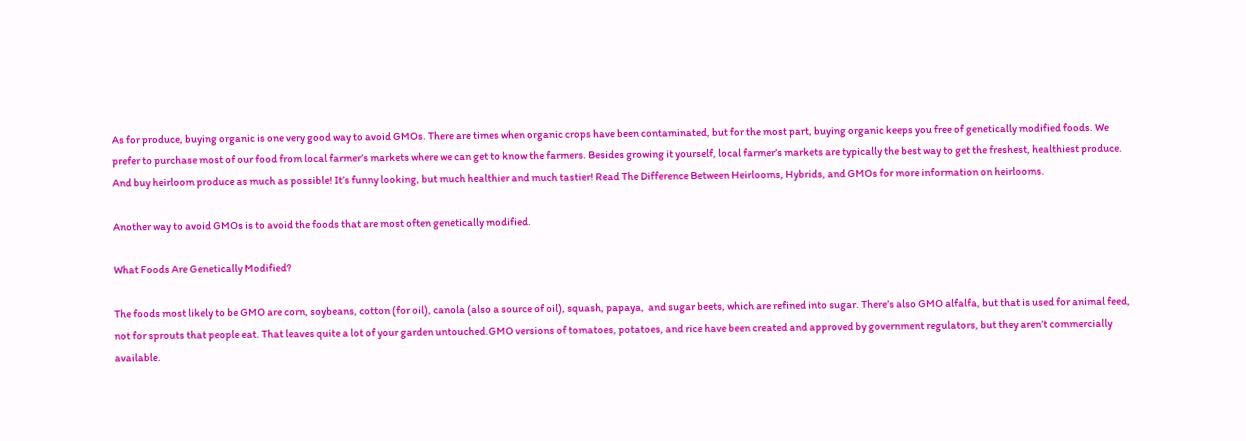As for produce, buying organic is one very good way to avoid GMOs. There are times when organic crops have been contaminated, but for the most part, buying organic keeps you free of genetically modified foods. We prefer to purchase most of our food from local farmer’s markets where we can get to know the farmers. Besides growing it yourself, local farmer’s markets are typically the best way to get the freshest, healthiest produce. And buy heirloom produce as much as possible! It’s funny looking, but much healthier and much tastier! Read The Difference Between Heirlooms, Hybrids, and GMOs for more information on heirlooms.

Another way to avoid GMOs is to avoid the foods that are most often genetically modified.

What Foods Are Genetically Modified?

The foods most likely to be GMO are corn, soybeans, cotton (for oil), canola (also a source of oil), squash, papaya,  and sugar beets, which are refined into sugar. There’s also GMO alfalfa, but that is used for animal feed, not for sprouts that people eat. That leaves quite a lot of your garden untouched.GMO versions of tomatoes, potatoes, and rice have been created and approved by government regulators, but they aren’t commercially available.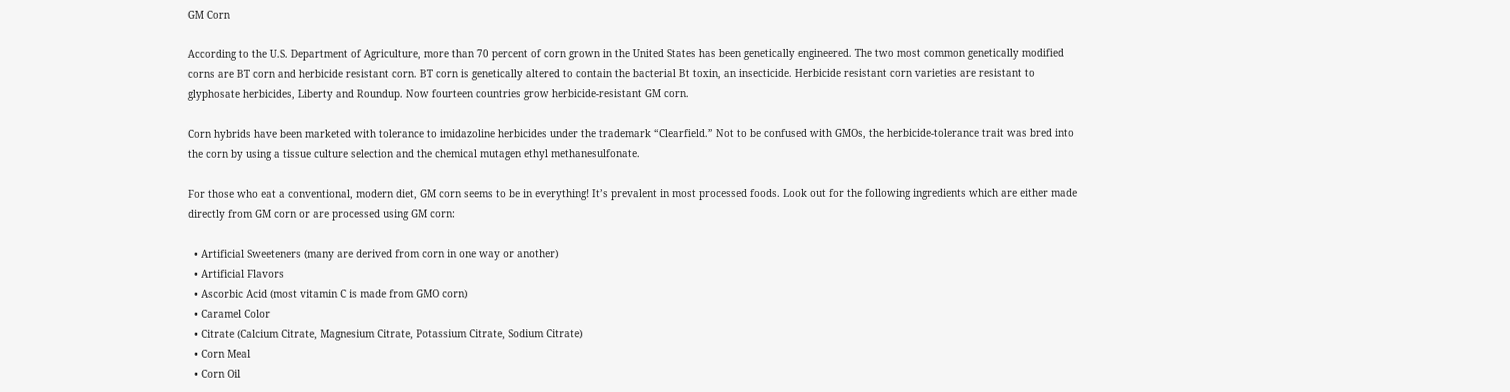GM Corn

According to the U.S. Department of Agriculture, more than 70 percent of corn grown in the United States has been genetically engineered. The two most common genetically modified corns are BT corn and herbicide resistant corn. BT corn is genetically altered to contain the bacterial Bt toxin, an insecticide. Herbicide resistant corn varieties are resistant to glyphosate herbicides, Liberty and Roundup. Now fourteen countries grow herbicide-resistant GM corn.

Corn hybrids have been marketed with tolerance to imidazoline herbicides under the trademark “Clearfield.” Not to be confused with GMOs, the herbicide-tolerance trait was bred into the corn by using a tissue culture selection and the chemical mutagen ethyl methanesulfonate.

For those who eat a conventional, modern diet, GM corn seems to be in everything! It’s prevalent in most processed foods. Look out for the following ingredients which are either made directly from GM corn or are processed using GM corn:

  • Artificial Sweeteners (many are derived from corn in one way or another)
  • Artificial Flavors
  • Ascorbic Acid (most vitamin C is made from GMO corn)
  • Caramel Color
  • Citrate (Calcium Citrate, Magnesium Citrate, Potassium Citrate, Sodium Citrate)
  • Corn Meal
  • Corn Oil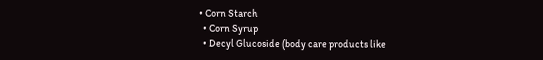• Corn Starch
  • Corn Syrup
  • Decyl Glucoside (body care products like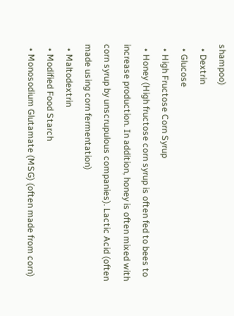shampoo)
  • Dextrin
  • Glucose
  • High Fructose Corn Syrup
  • Honey (High fructose corn syrup is often fed to bees to increase production. In addition, honey is often mixed with corn syrup by unscrupulous companies). Lactic Acid (often made using corn fermentation)
  • Maltodextrin
  • Modified Food Starch
  • Monosodium Glutamate (MSG) (often made from corn)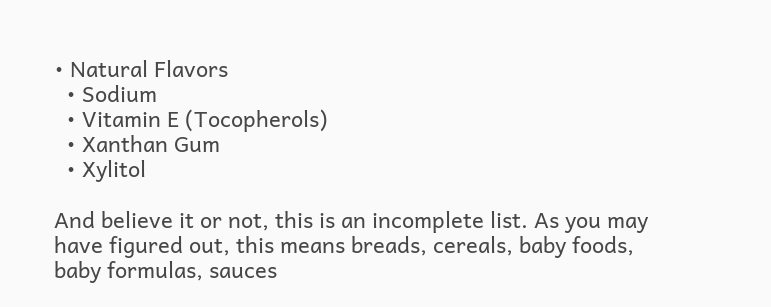• Natural Flavors
  • Sodium
  • Vitamin E (Tocopherols)
  • Xanthan Gum
  • Xylitol

And believe it or not, this is an incomplete list. As you may have figured out, this means breads, cereals, baby foods, baby formulas, sauces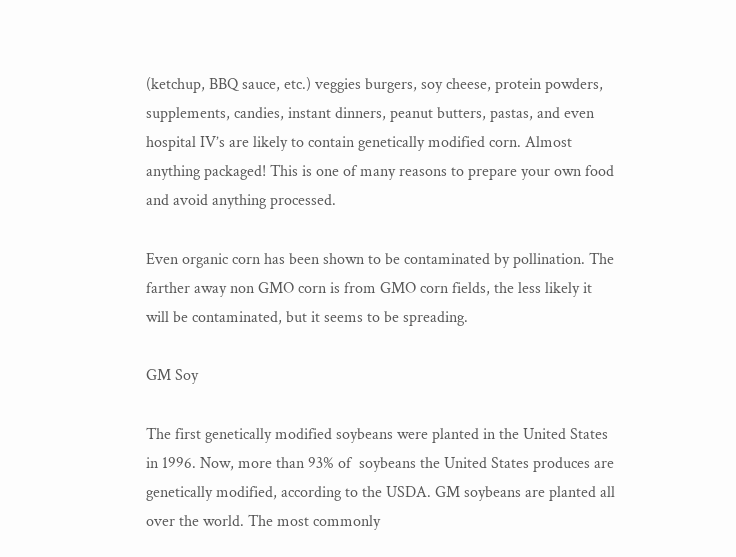(ketchup, BBQ sauce, etc.) veggies burgers, soy cheese, protein powders, supplements, candies, instant dinners, peanut butters, pastas, and even hospital IV’s are likely to contain genetically modified corn. Almost anything packaged! This is one of many reasons to prepare your own food and avoid anything processed.

Even organic corn has been shown to be contaminated by pollination. The farther away non GMO corn is from GMO corn fields, the less likely it will be contaminated, but it seems to be spreading.

GM Soy

The first genetically modified soybeans were planted in the United States in 1996. Now, more than 93% of  soybeans the United States produces are genetically modified, according to the USDA. GM soybeans are planted all over the world. The most commonly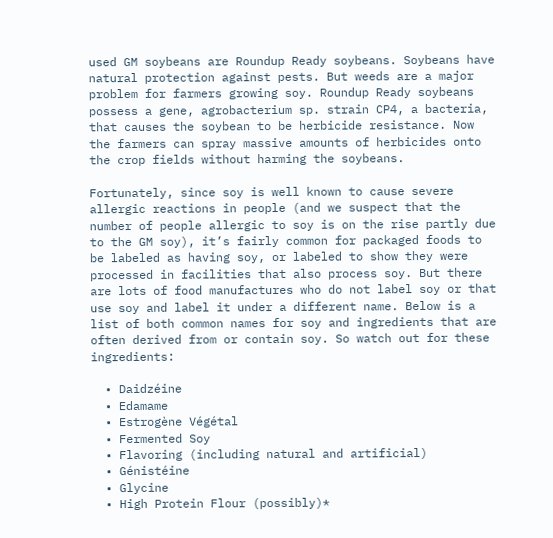used GM soybeans are Roundup Ready soybeans. Soybeans have natural protection against pests. But weeds are a major problem for farmers growing soy. Roundup Ready soybeans possess a gene, agrobacterium sp. strain CP4, a bacteria, that causes the soybean to be herbicide resistance. Now the farmers can spray massive amounts of herbicides onto the crop fields without harming the soybeans.

Fortunately, since soy is well known to cause severe allergic reactions in people (and we suspect that the number of people allergic to soy is on the rise partly due to the GM soy), it’s fairly common for packaged foods to be labeled as having soy, or labeled to show they were processed in facilities that also process soy. But there are lots of food manufactures who do not label soy or that use soy and label it under a different name. Below is a list of both common names for soy and ingredients that are often derived from or contain soy. So watch out for these ingredients:

  • Daidzéine
  • Edamame
  • Estrogène Végétal
  • Fermented Soy
  • Flavoring (including natural and artificial)
  • Génistéine
  • Glycine
  • High Protein Flour (possibly)*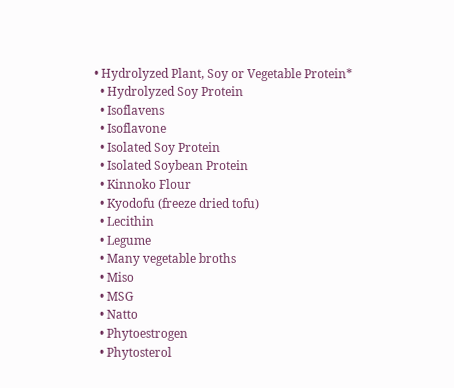• Hydrolyzed Plant, Soy or Vegetable Protein*
  • Hydrolyzed Soy Protein
  • Isoflavens
  • Isoflavone
  • Isolated Soy Protein
  • Isolated Soybean Protein
  • Kinnoko Flour
  • Kyodofu (freeze dried tofu)
  • Lecithin
  • Legume
  • Many vegetable broths
  • Miso
  • MSG
  • Natto
  • Phytoestrogen
  • Phytosterol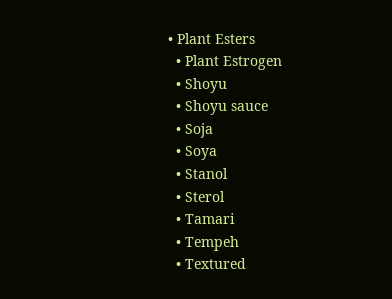• Plant Esters
  • Plant Estrogen
  • Shoyu
  • Shoyu sauce
  • Soja
  • Soya
  • Stanol
  • Sterol
  • Tamari
  • Tempeh
  • Textured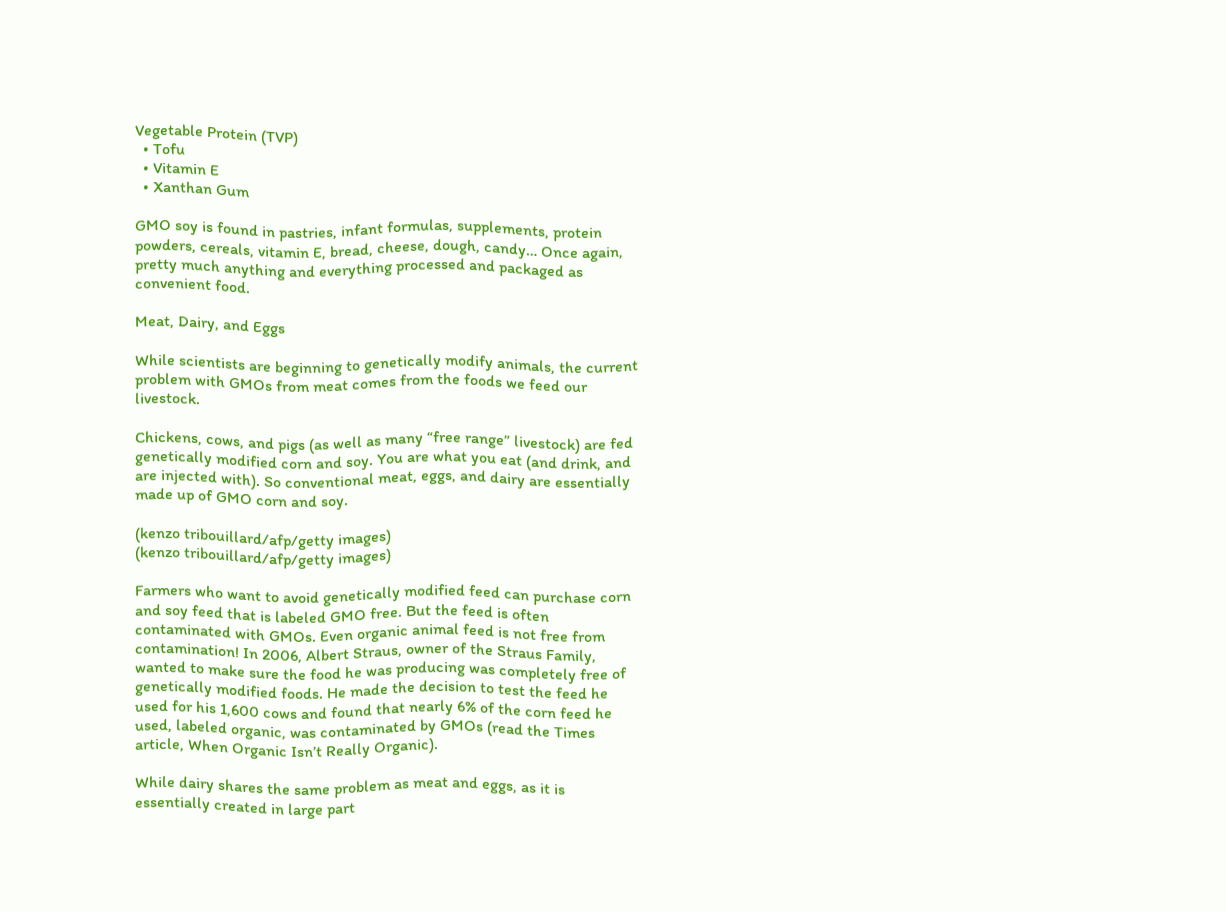Vegetable Protein (TVP)
  • Tofu
  • Vitamin E
  • Xanthan Gum

GMO soy is found in pastries, infant formulas, supplements, protein powders, cereals, vitamin E, bread, cheese, dough, candy… Once again, pretty much anything and everything processed and packaged as convenient food.

Meat, Dairy, and Eggs

While scientists are beginning to genetically modify animals, the current problem with GMOs from meat comes from the foods we feed our livestock.

Chickens, cows, and pigs (as well as many “free range” livestock) are fed genetically modified corn and soy. You are what you eat (and drink, and are injected with). So conventional meat, eggs, and dairy are essentially made up of GMO corn and soy.

(kenzo tribouillard/afp/getty images)
(kenzo tribouillard/afp/getty images)

Farmers who want to avoid genetically modified feed can purchase corn and soy feed that is labeled GMO free. But the feed is often contaminated with GMOs. Even organic animal feed is not free from contamination! In 2006, Albert Straus, owner of the Straus Family, wanted to make sure the food he was producing was completely free of genetically modified foods. He made the decision to test the feed he used for his 1,600 cows and found that nearly 6% of the corn feed he used, labeled organic, was contaminated by GMOs (read the Times article, When Organic Isn’t Really Organic).

While dairy shares the same problem as meat and eggs, as it is essentially created in large part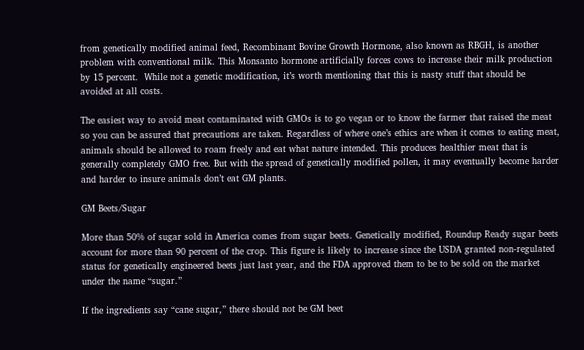from genetically modified animal feed, Recombinant Bovine Growth Hormone, also known as RBGH, is another problem with conventional milk. This Monsanto hormone artificially forces cows to increase their milk production by 15 percent.  While not a genetic modification, it’s worth mentioning that this is nasty stuff that should be avoided at all costs.

The easiest way to avoid meat contaminated with GMOs is to go vegan or to know the farmer that raised the meat so you can be assured that precautions are taken. Regardless of where one’s ethics are when it comes to eating meat, animals should be allowed to roam freely and eat what nature intended. This produces healthier meat that is generally completely GMO free. But with the spread of genetically modified pollen, it may eventually become harder and harder to insure animals don’t eat GM plants.

GM Beets/Sugar

More than 50% of sugar sold in America comes from sugar beets. Genetically modified, Roundup Ready sugar beets account for more than 90 percent of the crop. This figure is likely to increase since the USDA granted non-regulated status for genetically engineered beets just last year, and the FDA approved them to be to be sold on the market under the name “sugar.”

If the ingredients say “cane sugar,” there should not be GM beet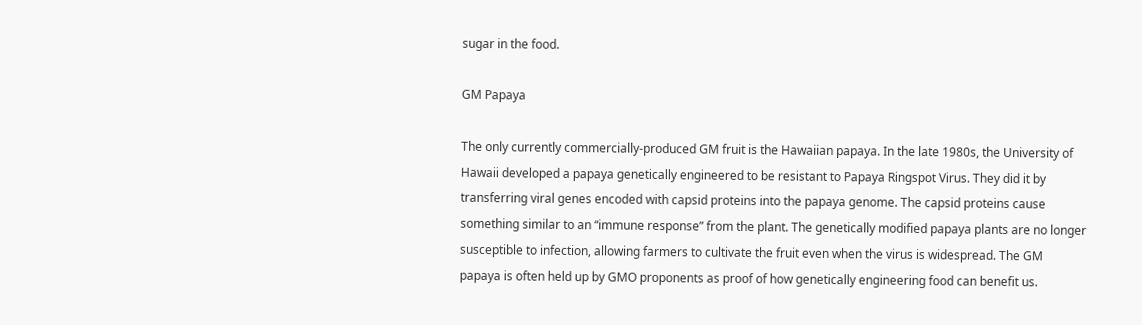sugar in the food.

GM Papaya

The only currently commercially-produced GM fruit is the Hawaiian papaya. In the late 1980s, the University of Hawaii developed a papaya genetically engineered to be resistant to Papaya Ringspot Virus. They did it by transferring viral genes encoded with capsid proteins into the papaya genome. The capsid proteins cause something similar to an “immune response” from the plant. The genetically modified papaya plants are no longer susceptible to infection, allowing farmers to cultivate the fruit even when the virus is widespread. The GM papaya is often held up by GMO proponents as proof of how genetically engineering food can benefit us.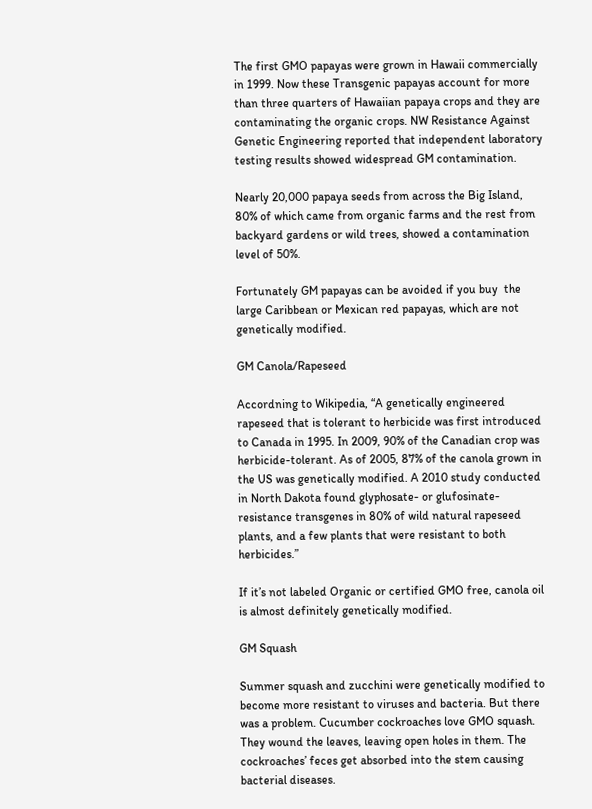The first GMO papayas were grown in Hawaii commercially in 1999. Now these Transgenic papayas account for more than three quarters of Hawaiian papaya crops and they are contaminating the organic crops. NW Resistance Against Genetic Engineering reported that independent laboratory testing results showed widespread GM contamination.

Nearly 20,000 papaya seeds from across the Big Island, 80% of which came from organic farms and the rest from backyard gardens or wild trees, showed a contamination level of 50%.

Fortunately GM papayas can be avoided if you buy  the large Caribbean or Mexican red papayas, which are not genetically modified.

GM Canola/Rapeseed

Accordning to Wikipedia, “A genetically engineered rapeseed that is tolerant to herbicide was first introduced to Canada in 1995. In 2009, 90% of the Canadian crop was herbicide-tolerant. As of 2005, 87% of the canola grown in the US was genetically modified. A 2010 study conducted in North Dakota found glyphosate- or glufosinate-resistance transgenes in 80% of wild natural rapeseed plants, and a few plants that were resistant to both herbicides.”

If it’s not labeled Organic or certified GMO free, canola oil is almost definitely genetically modified.

GM Squash

Summer squash and zucchini were genetically modified to become more resistant to viruses and bacteria. But there was a problem. Cucumber cockroaches love GMO squash. They wound the leaves, leaving open holes in them. The cockroaches’ feces get absorbed into the stem causing bacterial diseases.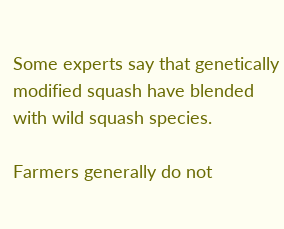Some experts say that genetically modified squash have blended with wild squash species.

Farmers generally do not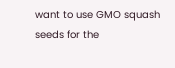want to use GMO squash seeds for the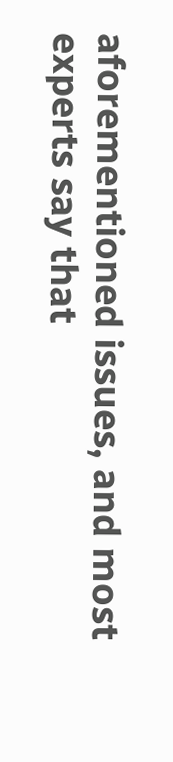aforementioned issues, and most experts say that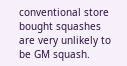conventional store bought squashes are very unlikely to be GM squash.